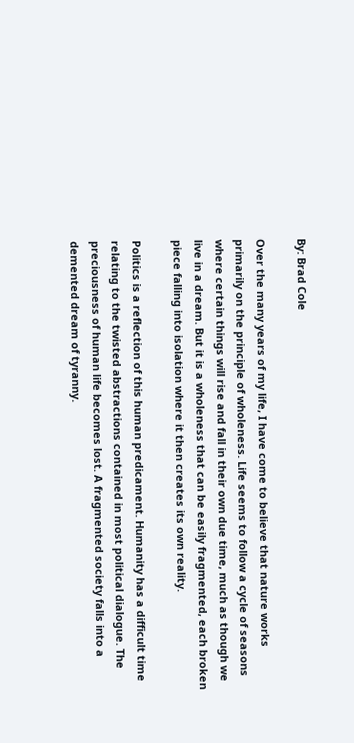By: Brad Cole

Over the many years of my life, I have come to believe that nature works primarily on the principle of wholeness. Life seems to follow a cycle of seasons where certain things will rise and fall in their own due time, much as though we live in a dream. But it is a wholeness that can be easily fragmented, each broken piece falling into isolation where it then creates its own reality.

Politics is a reflection of this human predicament. Humanity has a difficult time relating to the twisted abstractions contained in most political dialogue. The preciousness of human life becomes lost. A fragmented society falls into a demented dream of tyranny.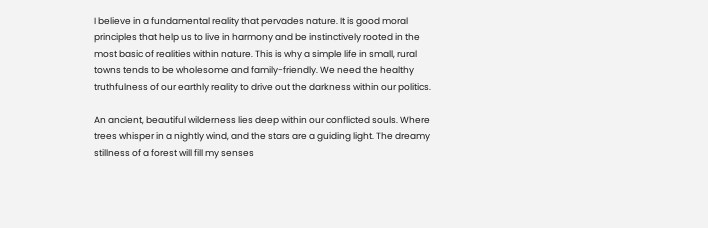I believe in a fundamental reality that pervades nature. It is good moral principles that help us to live in harmony and be instinctively rooted in the most basic of realities within nature. This is why a simple life in small, rural towns tends to be wholesome and family-friendly. We need the healthy truthfulness of our earthly reality to drive out the darkness within our politics.

An ancient, beautiful wilderness lies deep within our conflicted souls. Where trees whisper in a nightly wind, and the stars are a guiding light. The dreamy stillness of a forest will fill my senses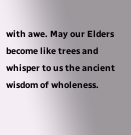with awe. May our Elders become like trees and whisper to us the ancient wisdom of wholeness.